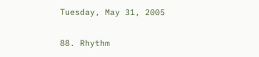Tuesday, May 31, 2005

88. Rhythm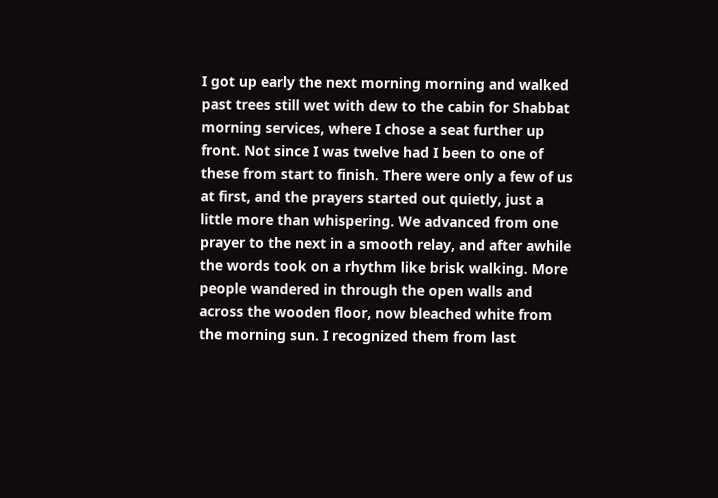I got up early the next morning morning and walked past trees still wet with dew to the cabin for Shabbat morning services, where I chose a seat further up front. Not since I was twelve had I been to one of these from start to finish. There were only a few of us at first, and the prayers started out quietly, just a little more than whispering. We advanced from one prayer to the next in a smooth relay, and after awhile the words took on a rhythm like brisk walking. More people wandered in through the open walls and across the wooden floor, now bleached white from the morning sun. I recognized them from last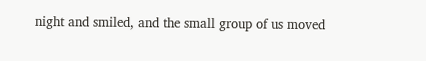night and smiled, and the small group of us moved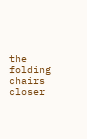the folding chairs closer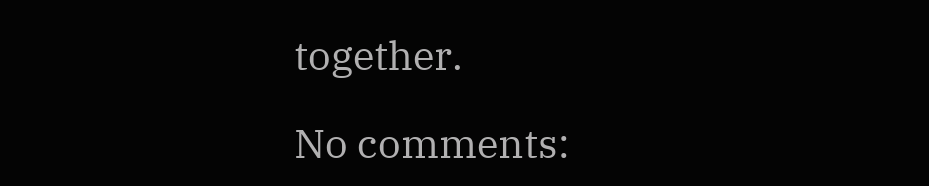together.

No comments: